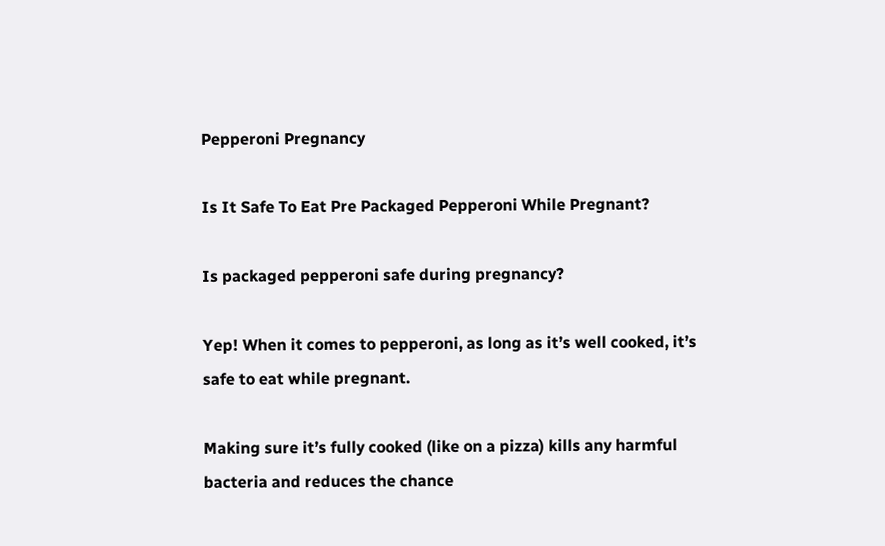Pepperoni Pregnancy

Is It Safe To Eat Pre Packaged Pepperoni While Pregnant?

Is packaged pepperoni safe during pregnancy?

Yep! When it comes to pepperoni, as long as it’s well cooked, it’s safe to eat while pregnant.

Making sure it’s fully cooked (like on a pizza) kills any harmful bacteria and reduces the chance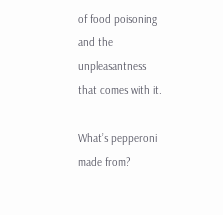of food poisoning and the unpleasantness that comes with it.

What’s pepperoni made from?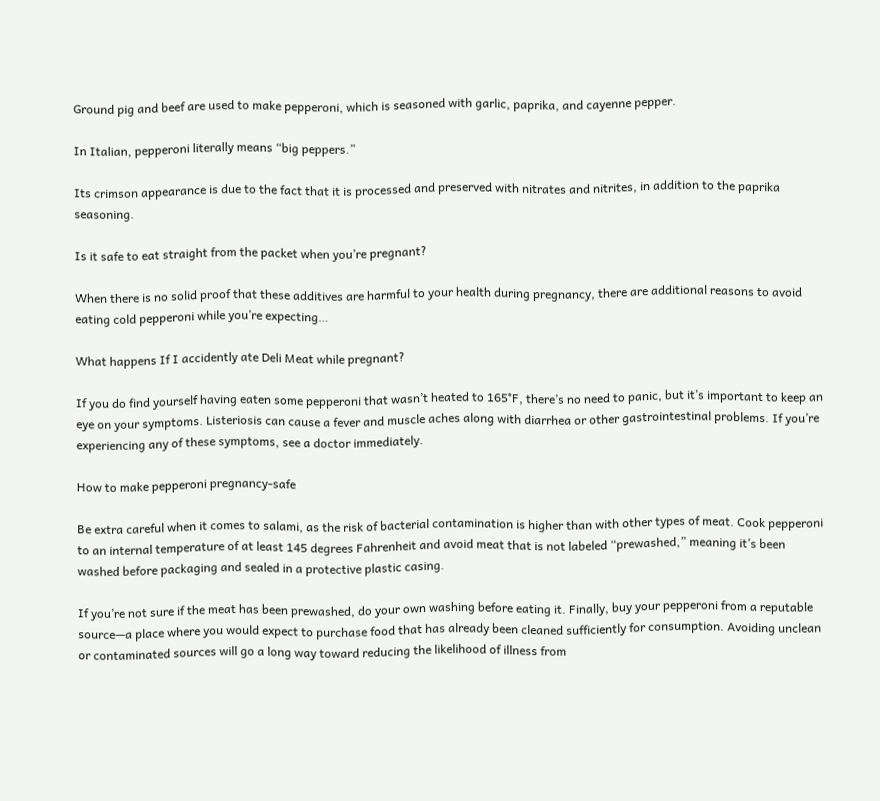Ground pig and beef are used to make pepperoni, which is seasoned with garlic, paprika, and cayenne pepper.

In Italian, pepperoni literally means “big peppers.”

Its crimson appearance is due to the fact that it is processed and preserved with nitrates and nitrites, in addition to the paprika seasoning.

Is it safe to eat straight from the packet when you’re pregnant?

When there is no solid proof that these additives are harmful to your health during pregnancy, there are additional reasons to avoid eating cold pepperoni while you’re expecting…

What happens If I accidently ate Deli Meat while pregnant?

If you do find yourself having eaten some pepperoni that wasn’t heated to 165°F, there’s no need to panic, but it’s important to keep an eye on your symptoms. Listeriosis can cause a fever and muscle aches along with diarrhea or other gastrointestinal problems. If you’re experiencing any of these symptoms, see a doctor immediately.

How to make pepperoni pregnancy-safe

Be extra careful when it comes to salami, as the risk of bacterial contamination is higher than with other types of meat. Cook pepperoni to an internal temperature of at least 145 degrees Fahrenheit and avoid meat that is not labeled “prewashed,” meaning it’s been washed before packaging and sealed in a protective plastic casing.

If you’re not sure if the meat has been prewashed, do your own washing before eating it. Finally, buy your pepperoni from a reputable source—a place where you would expect to purchase food that has already been cleaned sufficiently for consumption. Avoiding unclean or contaminated sources will go a long way toward reducing the likelihood of illness from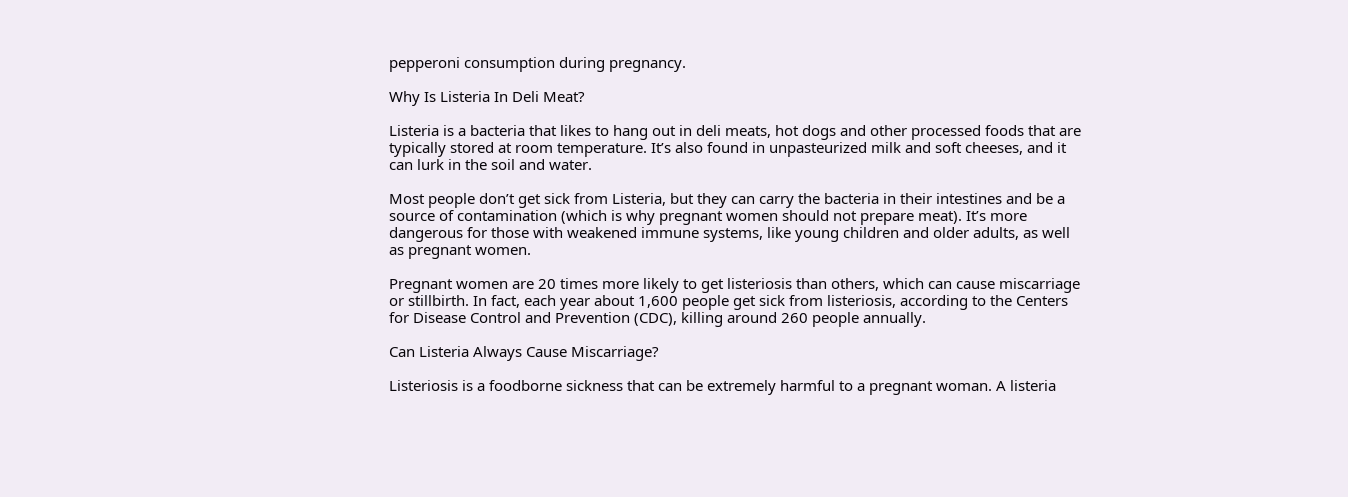pepperoni consumption during pregnancy.

Why Is Listeria In Deli Meat?

Listeria is a bacteria that likes to hang out in deli meats, hot dogs and other processed foods that are typically stored at room temperature. It’s also found in unpasteurized milk and soft cheeses, and it can lurk in the soil and water.

Most people don’t get sick from Listeria, but they can carry the bacteria in their intestines and be a source of contamination (which is why pregnant women should not prepare meat). It’s more dangerous for those with weakened immune systems, like young children and older adults, as well as pregnant women.

Pregnant women are 20 times more likely to get listeriosis than others, which can cause miscarriage or stillbirth. In fact, each year about 1,600 people get sick from listeriosis, according to the Centers for Disease Control and Prevention (CDC), killing around 260 people annually.

Can Listeria Always Cause Miscarriage?

Listeriosis is a foodborne sickness that can be extremely harmful to a pregnant woman. A listeria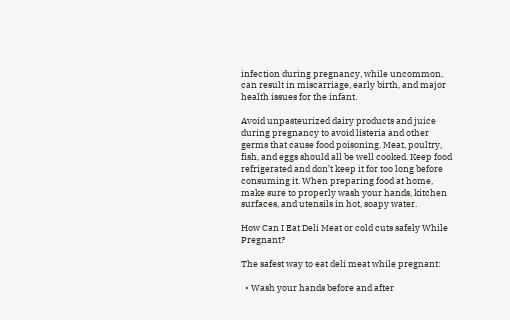infection during pregnancy, while uncommon, can result in miscarriage, early birth, and major health issues for the infant.

Avoid unpasteurized dairy products and juice during pregnancy to avoid listeria and other germs that cause food poisoning. Meat, poultry, fish, and eggs should all be well cooked. Keep food refrigerated and don’t keep it for too long before consuming it. When preparing food at home, make sure to properly wash your hands, kitchen surfaces, and utensils in hot, soapy water.

How Can I Eat Deli Meat or cold cuts safely While Pregnant?

The safest way to eat deli meat while pregnant:

  • Wash your hands before and after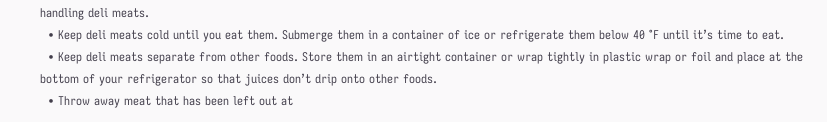handling deli meats.
  • Keep deli meats cold until you eat them. Submerge them in a container of ice or refrigerate them below 40 °F until it’s time to eat.
  • Keep deli meats separate from other foods. Store them in an airtight container or wrap tightly in plastic wrap or foil and place at the bottom of your refrigerator so that juices don’t drip onto other foods.
  • Throw away meat that has been left out at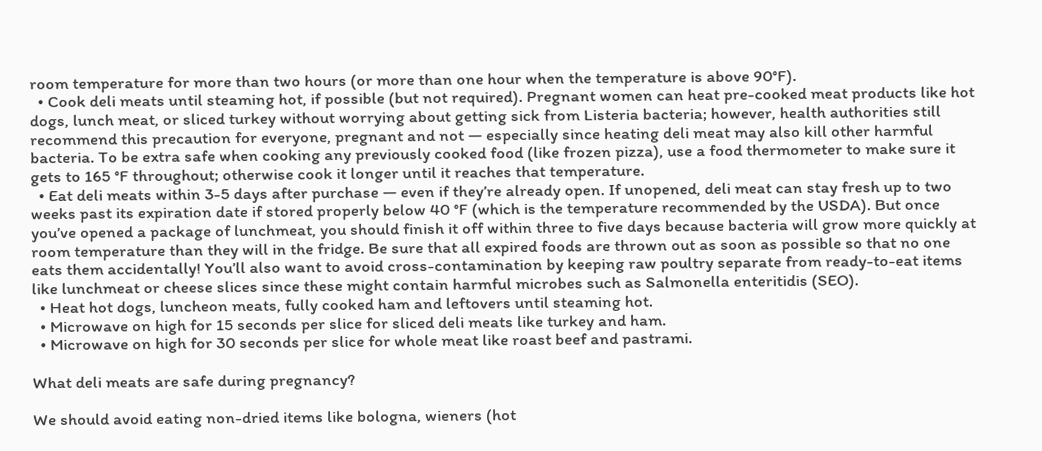room temperature for more than two hours (or more than one hour when the temperature is above 90°F).
  • Cook deli meats until steaming hot, if possible (but not required). Pregnant women can heat pre-cooked meat products like hot dogs, lunch meat, or sliced turkey without worrying about getting sick from Listeria bacteria; however, health authorities still recommend this precaution for everyone, pregnant and not — especially since heating deli meat may also kill other harmful bacteria. To be extra safe when cooking any previously cooked food (like frozen pizza), use a food thermometer to make sure it gets to 165 °F throughout; otherwise cook it longer until it reaches that temperature.
  • Eat deli meats within 3-5 days after purchase — even if they’re already open. If unopened, deli meat can stay fresh up to two weeks past its expiration date if stored properly below 40 °F (which is the temperature recommended by the USDA). But once you’ve opened a package of lunchmeat, you should finish it off within three to five days because bacteria will grow more quickly at room temperature than they will in the fridge. Be sure that all expired foods are thrown out as soon as possible so that no one eats them accidentally! You’ll also want to avoid cross-contamination by keeping raw poultry separate from ready-to-eat items like lunchmeat or cheese slices since these might contain harmful microbes such as Salmonella enteritidis (SEO).
  • Heat hot dogs, luncheon meats, fully cooked ham and leftovers until steaming hot.
  • Microwave on high for 15 seconds per slice for sliced deli meats like turkey and ham.
  • Microwave on high for 30 seconds per slice for whole meat like roast beef and pastrami.

What deli meats are safe during pregnancy?

We should avoid eating non-dried items like bologna, wieners (hot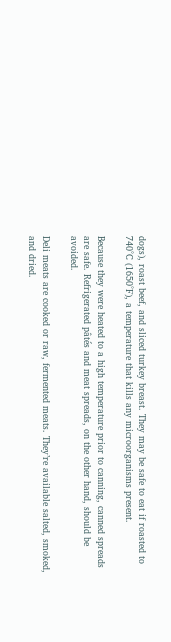dogs), roast beef, and sliced turkey breast. They may be safe to eat if roasted to 740°C (1650°F), a temperature that kills any microorganisms present.

Because they were heated to a high temperature prior to canning, canned spreads are safe. Refrigerated pâtés and meat spreads, on the other hand, should be avoided.

Deli meats are cooked or raw, fermented meats. They’re available salted, smoked, and dried.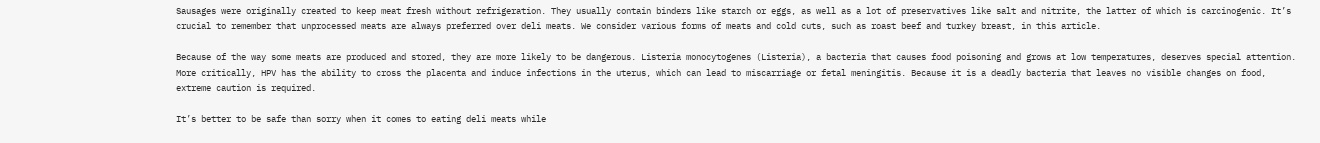Sausages were originally created to keep meat fresh without refrigeration. They usually contain binders like starch or eggs, as well as a lot of preservatives like salt and nitrite, the latter of which is carcinogenic. It’s crucial to remember that unprocessed meats are always preferred over deli meats. We consider various forms of meats and cold cuts, such as roast beef and turkey breast, in this article.

Because of the way some meats are produced and stored, they are more likely to be dangerous. Listeria monocytogenes (Listeria), a bacteria that causes food poisoning and grows at low temperatures, deserves special attention. More critically, HPV has the ability to cross the placenta and induce infections in the uterus, which can lead to miscarriage or fetal meningitis. Because it is a deadly bacteria that leaves no visible changes on food, extreme caution is required.

It’s better to be safe than sorry when it comes to eating deli meats while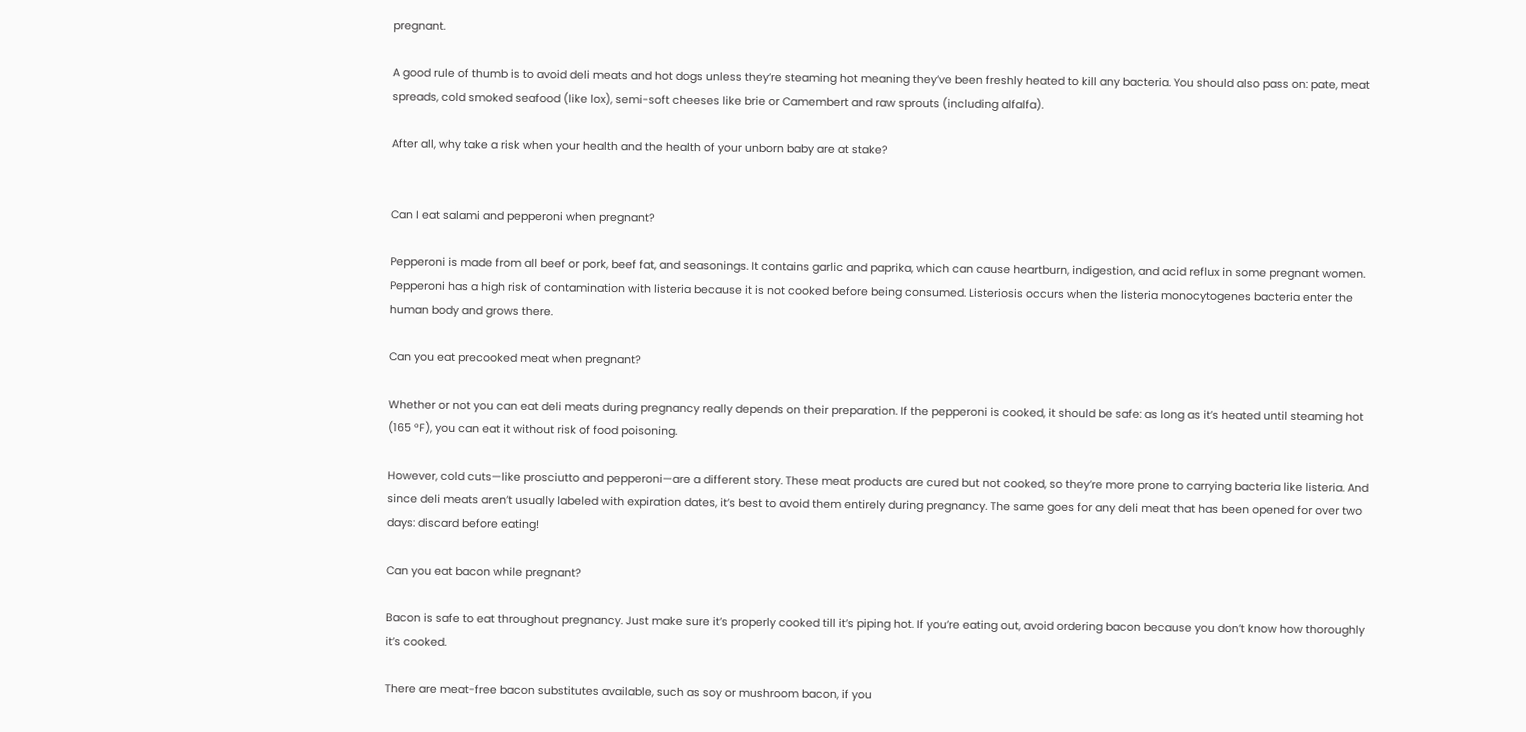pregnant.

A good rule of thumb is to avoid deli meats and hot dogs unless they’re steaming hot meaning they’ve been freshly heated to kill any bacteria. You should also pass on: pate, meat spreads, cold smoked seafood (like lox), semi-soft cheeses like brie or Camembert and raw sprouts (including alfalfa).

After all, why take a risk when your health and the health of your unborn baby are at stake?


Can I eat salami and pepperoni when pregnant?

Pepperoni is made from all beef or pork, beef fat, and seasonings. It contains garlic and paprika, which can cause heartburn, indigestion, and acid reflux in some pregnant women. Pepperoni has a high risk of contamination with listeria because it is not cooked before being consumed. Listeriosis occurs when the listeria monocytogenes bacteria enter the human body and grows there.

Can you eat precooked meat when pregnant?

Whether or not you can eat deli meats during pregnancy really depends on their preparation. If the pepperoni is cooked, it should be safe: as long as it’s heated until steaming hot (165 °F), you can eat it without risk of food poisoning.

However, cold cuts—like prosciutto and pepperoni—are a different story. These meat products are cured but not cooked, so they’re more prone to carrying bacteria like listeria. And since deli meats aren’t usually labeled with expiration dates, it’s best to avoid them entirely during pregnancy. The same goes for any deli meat that has been opened for over two days: discard before eating!

Can you eat bacon while pregnant?

Bacon is safe to eat throughout pregnancy. Just make sure it’s properly cooked till it’s piping hot. If you’re eating out, avoid ordering bacon because you don’t know how thoroughly it’s cooked.

There are meat-free bacon substitutes available, such as soy or mushroom bacon, if you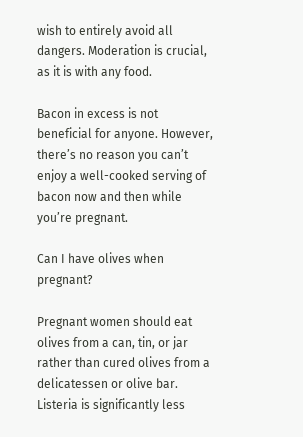wish to entirely avoid all dangers. Moderation is crucial, as it is with any food.

Bacon in excess is not beneficial for anyone. However, there’s no reason you can’t enjoy a well-cooked serving of bacon now and then while you’re pregnant.

Can I have olives when pregnant?

Pregnant women should eat olives from a can, tin, or jar rather than cured olives from a delicatessen or olive bar. Listeria is significantly less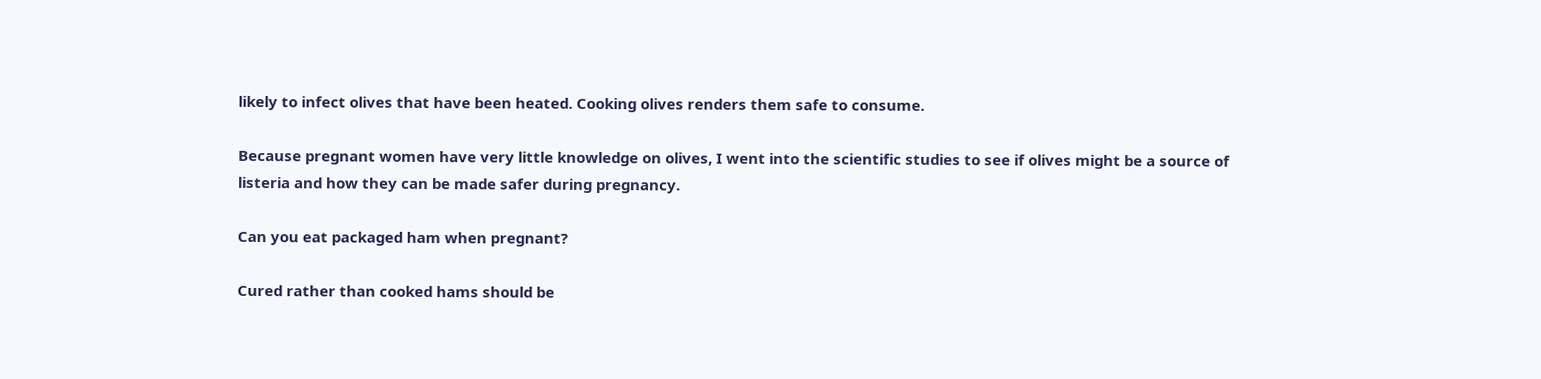likely to infect olives that have been heated. Cooking olives renders them safe to consume.

Because pregnant women have very little knowledge on olives, I went into the scientific studies to see if olives might be a source of listeria and how they can be made safer during pregnancy.

Can you eat packaged ham when pregnant?

Cured rather than cooked hams should be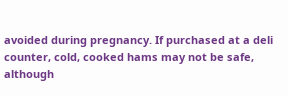avoided during pregnancy. If purchased at a deli counter, cold, cooked hams may not be safe, although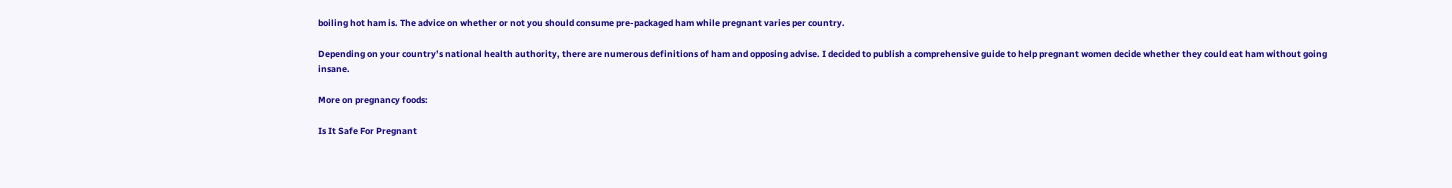boiling hot ham is. The advice on whether or not you should consume pre-packaged ham while pregnant varies per country.

Depending on your country’s national health authority, there are numerous definitions of ham and opposing advise. I decided to publish a comprehensive guide to help pregnant women decide whether they could eat ham without going insane.

More on pregnancy foods:

Is It Safe For Pregnant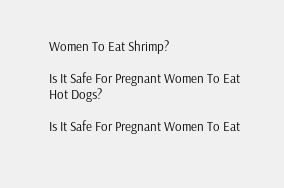Women To Eat Shrimp?

Is It Safe For Pregnant Women To Eat Hot Dogs?

Is It Safe For Pregnant Women To Eat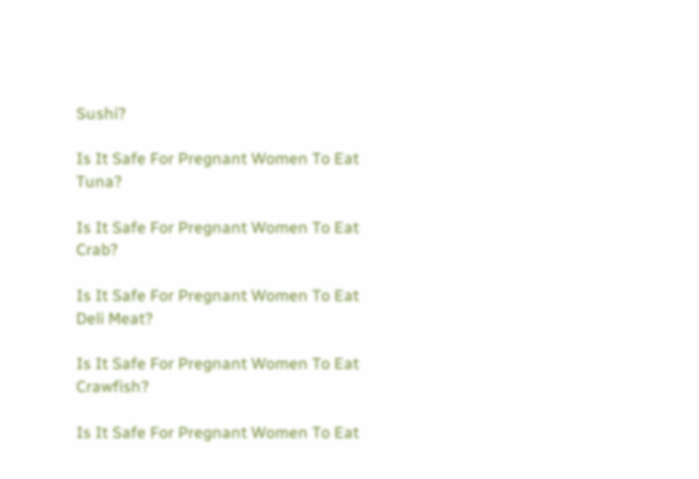Sushi?

Is It Safe For Pregnant Women To Eat Tuna?

Is It Safe For Pregnant Women To Eat Crab?

Is It Safe For Pregnant Women To Eat Deli Meat?

Is It Safe For Pregnant Women To Eat Crawfish?

Is It Safe For Pregnant Women To Eat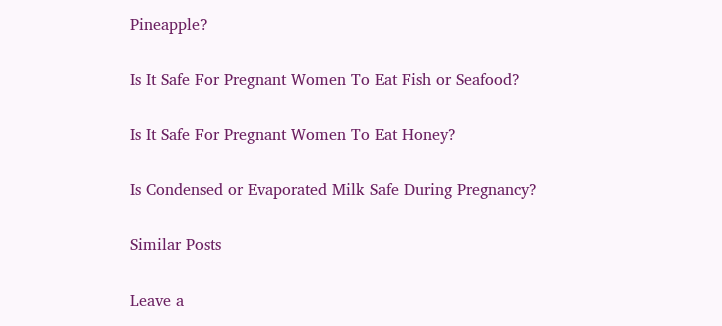Pineapple?

Is It Safe For Pregnant Women To Eat Fish or Seafood?

Is It Safe For Pregnant Women To Eat Honey?

Is Condensed or Evaporated Milk Safe During Pregnancy?

Similar Posts

Leave a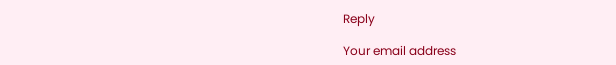Reply

Your email address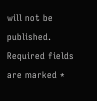will not be published. Required fields are marked *